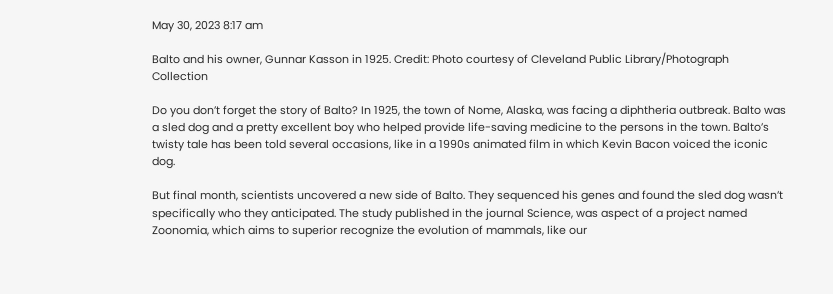May 30, 2023 8:17 am

Balto and his owner, Gunnar Kasson in 1925. Credit: Photo courtesy of Cleveland Public Library/Photograph Collection

Do you don’t forget the story of Balto? In 1925, the town of Nome, Alaska, was facing a diphtheria outbreak. Balto was a sled dog and a pretty excellent boy who helped provide life-saving medicine to the persons in the town. Balto’s twisty tale has been told several occasions, like in a 1990s animated film in which Kevin Bacon voiced the iconic dog.

But final month, scientists uncovered a new side of Balto. They sequenced his genes and found the sled dog wasn’t specifically who they anticipated. The study published in the journal Science, was aspect of a project named Zoonomia, which aims to superior recognize the evolution of mammals, like our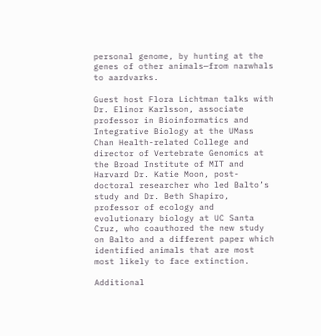personal genome, by hunting at the genes of other animals—from narwhals to aardvarks.

Guest host Flora Lichtman talks with Dr. Elinor Karlsson, associate professor in Bioinformatics and Integrative Biology at the UMass Chan Health-related College and director of Vertebrate Genomics at the Broad Institute of MIT and Harvard Dr. Katie Moon, post-doctoral researcher who led Balto’s study and Dr. Beth Shapiro, professor of ecology and evolutionary biology at UC Santa Cruz, who coauthored the new study on Balto and a different paper which identified animals that are most most likely to face extinction.

Additional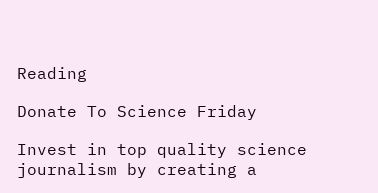Reading

Donate To Science Friday

Invest in top quality science journalism by creating a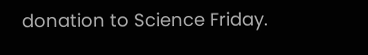donation to Science Friday.